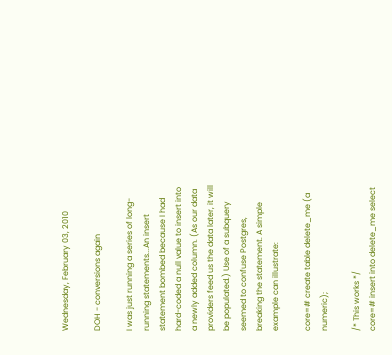Wednesday, February 03, 2010

DOH - conversions again

I was just running a series of long-running statements...An insert statement bombed because I had hard-coded a null value to insert into a newly added column. (As our data providers feed us the data later, it will be populated.) Use of a subquery seemed to confuse Postgres, breaking the statement. A simple example can illustrate:

core=# create table delete_me (a numeric);

/* This works */
core=# insert into delete_me select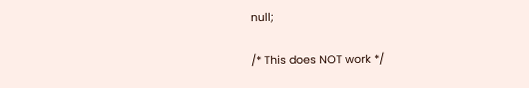null;

/* This does NOT work */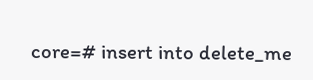core=# insert into delete_me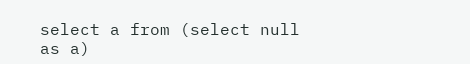select a from (select null as a)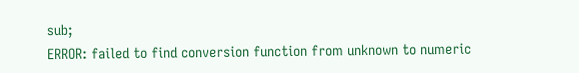sub;
ERROR: failed to find conversion function from unknown to numeric